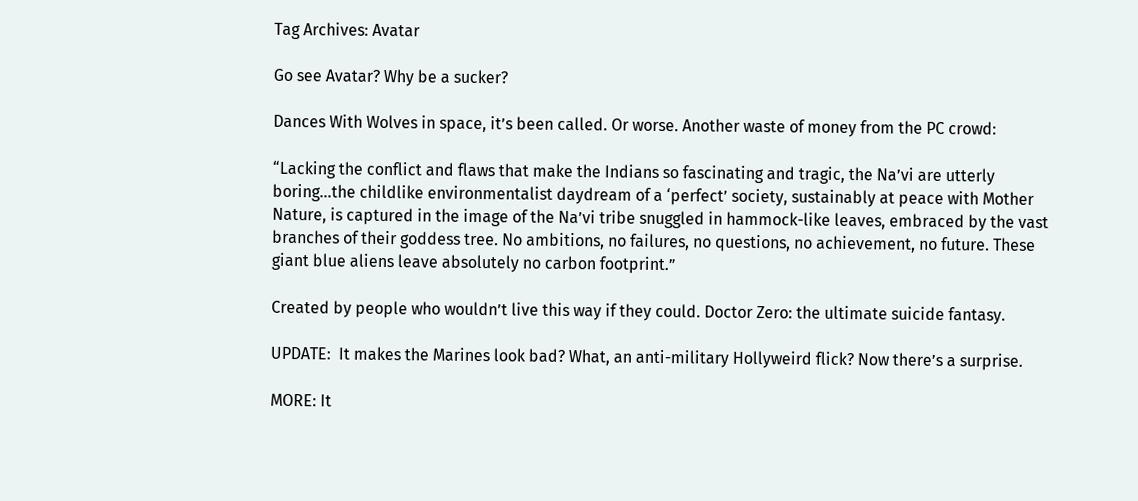Tag Archives: Avatar

Go see Avatar? Why be a sucker?

Dances With Wolves in space, it’s been called. Or worse. Another waste of money from the PC crowd:

“Lacking the conflict and flaws that make the Indians so fascinating and tragic, the Na’vi are utterly boring…the childlike environmentalist daydream of a ‘perfect’ society, sustainably at peace with Mother Nature, is captured in the image of the Na’vi tribe snuggled in hammock-like leaves, embraced by the vast branches of their goddess tree. No ambitions, no failures, no questions, no achievement, no future. These giant blue aliens leave absolutely no carbon footprint.”

Created by people who wouldn’t live this way if they could. Doctor Zero: the ultimate suicide fantasy.

UPDATE:  It makes the Marines look bad? What, an anti-military Hollyweird flick? Now there’s a surprise.

MORE: It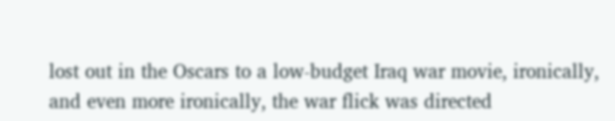lost out in the Oscars to a low-budget Iraq war movie, ironically, and even more ironically, the war flick was directed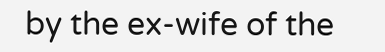by the ex-wife of the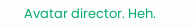Avatar director. Heh.